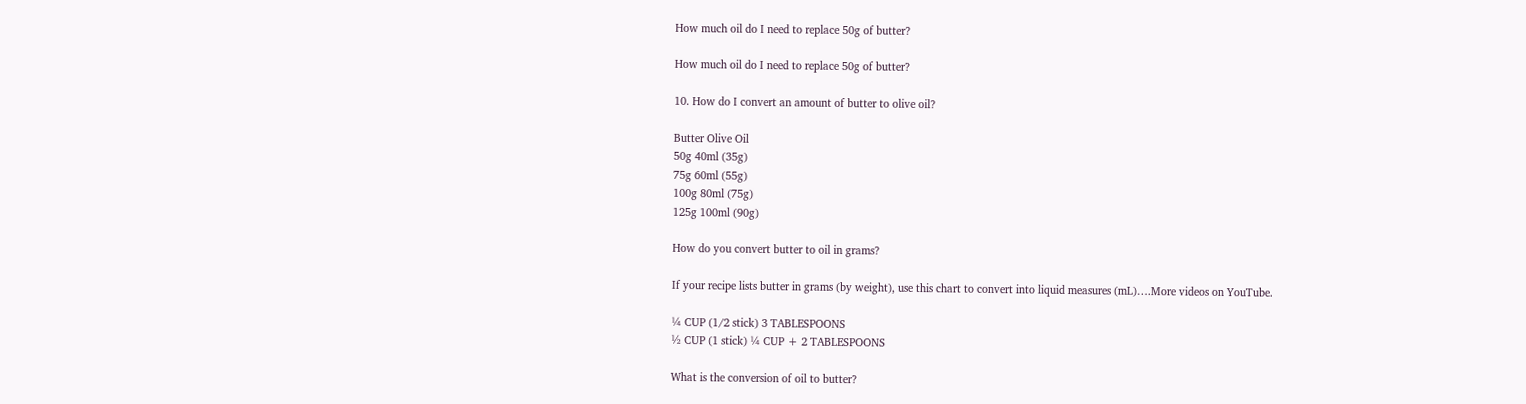How much oil do I need to replace 50g of butter?

How much oil do I need to replace 50g of butter?

10. How do I convert an amount of butter to olive oil?

Butter Olive Oil
50g 40ml (35g)
75g 60ml (55g)
100g 80ml (75g)
125g 100ml (90g)

How do you convert butter to oil in grams?

If your recipe lists butter in grams (by weight), use this chart to convert into liquid measures (mL)….More videos on YouTube.

¼ CUP (1/2 stick) 3 TABLESPOONS
½ CUP (1 stick) ¼ CUP + 2 TABLESPOONS

What is the conversion of oil to butter?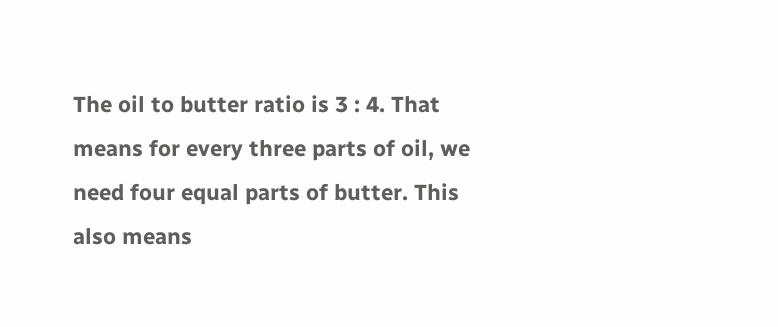The oil to butter ratio is 3 : 4. That means for every three parts of oil, we need four equal parts of butter. This also means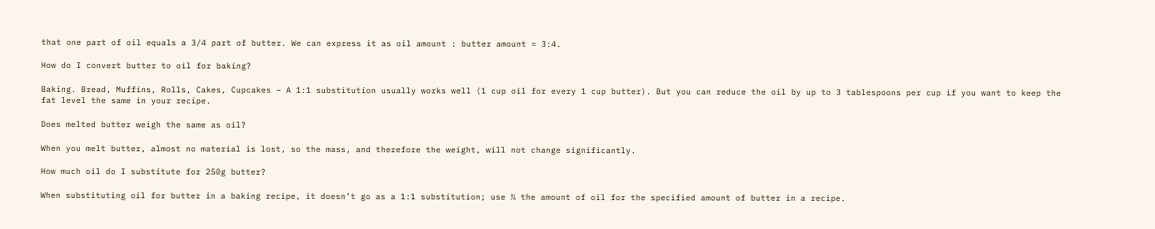that one part of oil equals a 3/4 part of butter. We can express it as oil amount : butter amount = 3:4.

How do I convert butter to oil for baking?

Baking. Bread, Muffins, Rolls, Cakes, Cupcakes – A 1:1 substitution usually works well (1 cup oil for every 1 cup butter). But you can reduce the oil by up to 3 tablespoons per cup if you want to keep the fat level the same in your recipe.

Does melted butter weigh the same as oil?

When you melt butter, almost no material is lost, so the mass, and therefore the weight, will not change significantly.

How much oil do I substitute for 250g butter?

When substituting oil for butter in a baking recipe, it doesn’t go as a 1:1 substitution; use ¾ the amount of oil for the specified amount of butter in a recipe.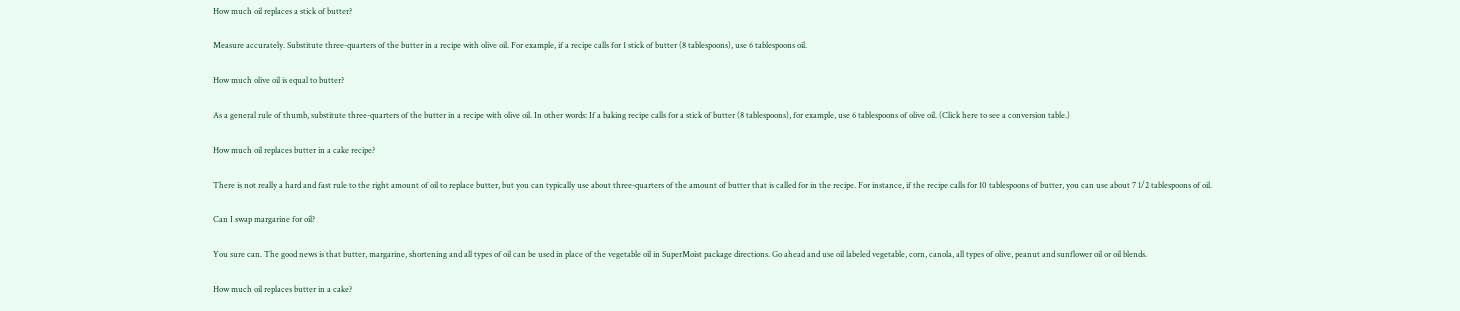How much oil replaces a stick of butter?

Measure accurately. Substitute three-quarters of the butter in a recipe with olive oil. For example, if a recipe calls for 1 stick of butter (8 tablespoons), use 6 tablespoons oil.

How much olive oil is equal to butter?

As a general rule of thumb, substitute three-quarters of the butter in a recipe with olive oil. In other words: If a baking recipe calls for a stick of butter (8 tablespoons), for example, use 6 tablespoons of olive oil. (Click here to see a conversion table.)

How much oil replaces butter in a cake recipe?

There is not really a hard and fast rule to the right amount of oil to replace butter, but you can typically use about three-quarters of the amount of butter that is called for in the recipe. For instance, if the recipe calls for 10 tablespoons of butter, you can use about 7 1/2 tablespoons of oil.

Can I swap margarine for oil?

You sure can. The good news is that butter, margarine, shortening and all types of oil can be used in place of the vegetable oil in SuperMoist package directions. Go ahead and use oil labeled vegetable, corn, canola, all types of olive, peanut and sunflower oil or oil blends.

How much oil replaces butter in a cake?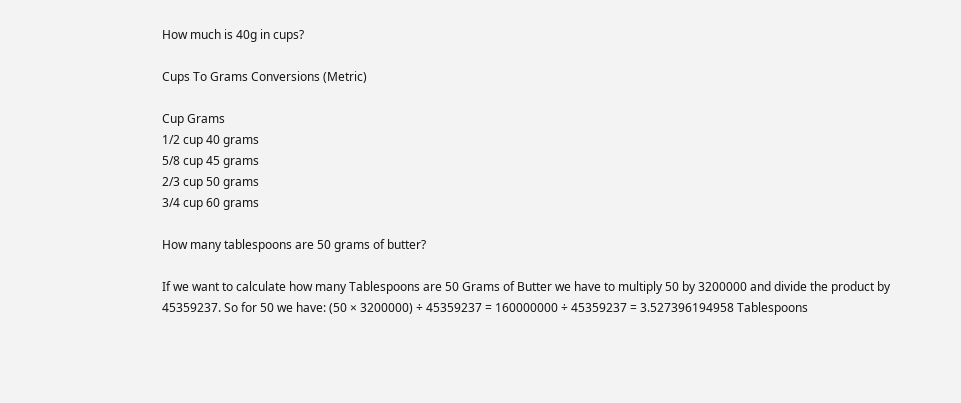How much is 40g in cups?

Cups To Grams Conversions (Metric)

Cup Grams
1/2 cup 40 grams
5/8 cup 45 grams
2/3 cup 50 grams
3/4 cup 60 grams

How many tablespoons are 50 grams of butter?

If we want to calculate how many Tablespoons are 50 Grams of Butter we have to multiply 50 by 3200000 and divide the product by 45359237. So for 50 we have: (50 × 3200000) ÷ 45359237 = 160000000 ÷ 45359237 = 3.527396194958 Tablespoons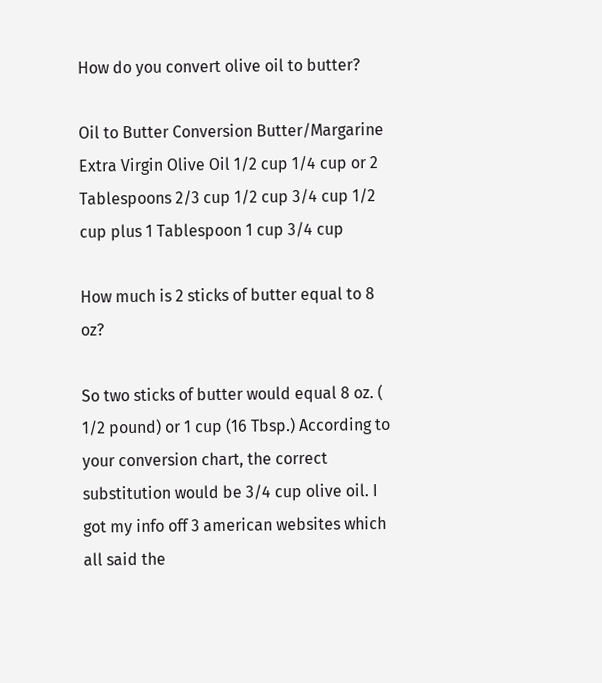How do you convert olive oil to butter?

Oil to Butter Conversion Butter/Margarine Extra Virgin Olive Oil 1/2 cup 1/4 cup or 2 Tablespoons 2/3 cup 1/2 cup 3/4 cup 1/2 cup plus 1 Tablespoon 1 cup 3/4 cup

How much is 2 sticks of butter equal to 8 oz?

So two sticks of butter would equal 8 oz. ( 1/2 pound) or 1 cup (16 Tbsp.) According to your conversion chart, the correct substitution would be 3/4 cup olive oil. I got my info off 3 american websites which all said the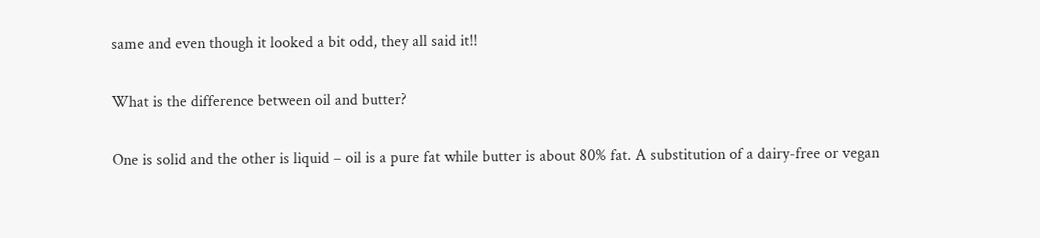same and even though it looked a bit odd, they all said it!!

What is the difference between oil and butter?

One is solid and the other is liquid – oil is a pure fat while butter is about 80% fat. A substitution of a dairy-free or vegan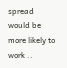spread would be more likely to work ..